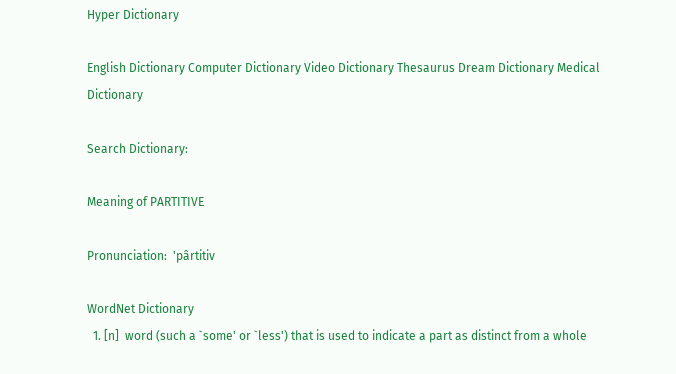Hyper Dictionary

English Dictionary Computer Dictionary Video Dictionary Thesaurus Dream Dictionary Medical Dictionary

Search Dictionary:

Meaning of PARTITIVE

Pronunciation:  'pârtitiv

WordNet Dictionary
  1. [n]  word (such a `some' or `less') that is used to indicate a part as distinct from a whole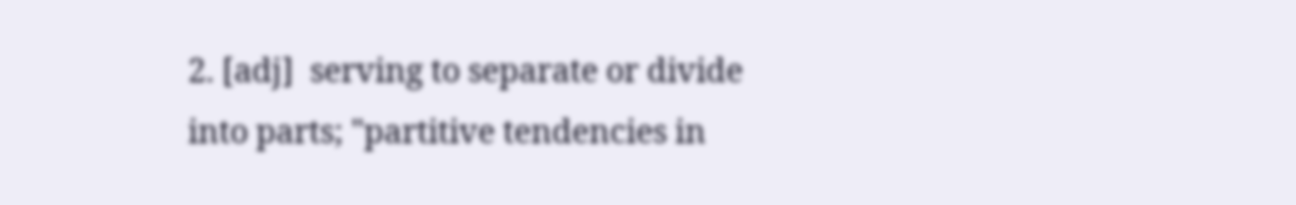2. [adj]  serving to separate or divide into parts; "partitive tendencies in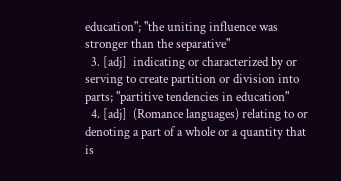education"; "the uniting influence was stronger than the separative"
  3. [adj]  indicating or characterized by or serving to create partition or division into parts; "partitive tendencies in education"
  4. [adj]  (Romance languages) relating to or denoting a part of a whole or a quantity that is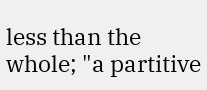less than the whole; "a partitive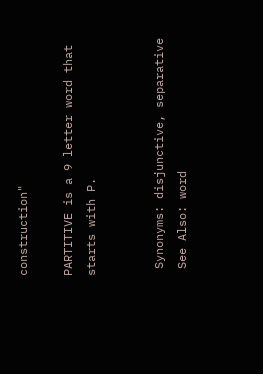construction"

PARTITIVE is a 9 letter word that starts with P.


 Synonyms: disjunctive, separative
 See Also: word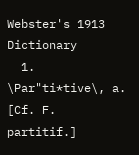Webster's 1913 Dictionary
  1. \Par"ti*tive\, a. [Cf. F. partitif.]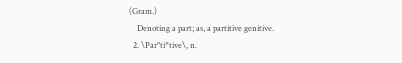(Gram.)
    Denoting a part; as, a partitive genitive.
  2. \Par"ti*tive\, n.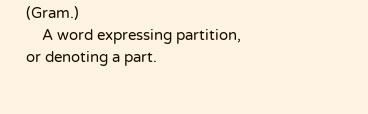(Gram.)
    A word expressing partition, or denoting a part.